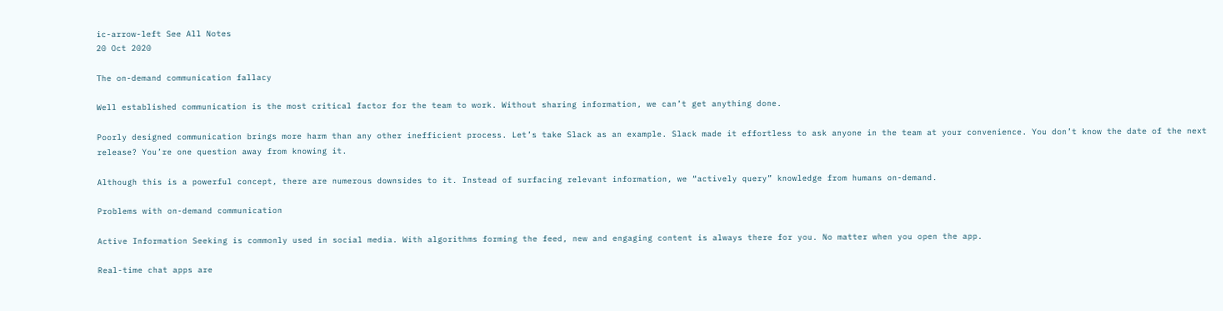ic-arrow-left See All Notes
20 Oct 2020

The on-demand communication fallacy

Well established communication is the most critical factor for the team to work. Without sharing information, we can’t get anything done.

Poorly designed communication brings more harm than any other inefficient process. Let’s take Slack as an example. Slack made it effortless to ask anyone in the team at your convenience. You don’t know the date of the next release? You’re one question away from knowing it.

Although this is a powerful concept, there are numerous downsides to it. Instead of surfacing relevant information, we “actively query” knowledge from humans on-demand.

Problems with on-demand communication

Active Information Seeking is commonly used in social media. With algorithms forming the feed, new and engaging content is always there for you. No matter when you open the app.

Real-time chat apps are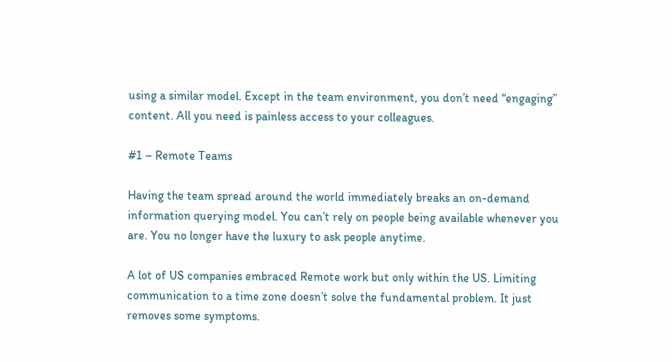using a similar model. Except in the team environment, you don’t need “engaging” content. All you need is painless access to your colleagues.

#1 – Remote Teams

Having the team spread around the world immediately breaks an on-demand information querying model. You can’t rely on people being available whenever you are. You no longer have the luxury to ask people anytime.

A lot of US companies embraced Remote work but only within the US. Limiting communication to a time zone doesn’t solve the fundamental problem. It just removes some symptoms.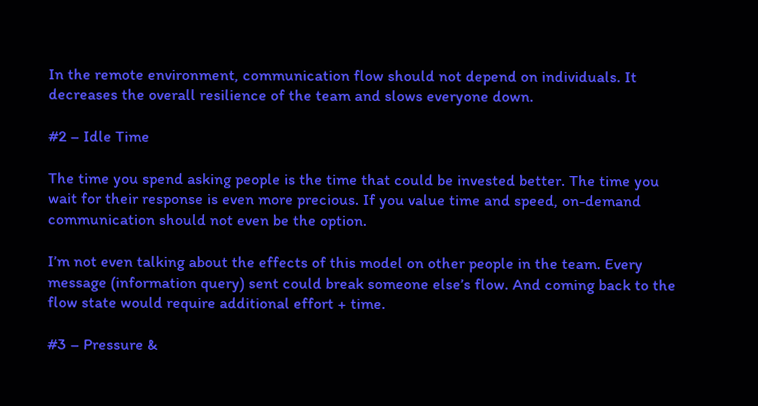In the remote environment, communication flow should not depend on individuals. It decreases the overall resilience of the team and slows everyone down.

#2 – Idle Time

The time you spend asking people is the time that could be invested better. The time you wait for their response is even more precious. If you value time and speed, on-demand communication should not even be the option.

I’m not even talking about the effects of this model on other people in the team. Every message (information query) sent could break someone else’s flow. And coming back to the flow state would require additional effort + time.

#3 – Pressure &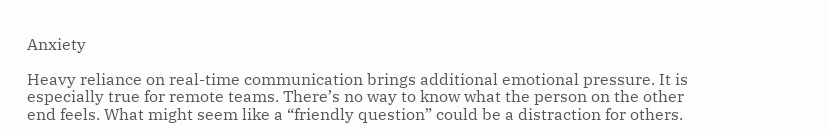Anxiety

Heavy reliance on real-time communication brings additional emotional pressure. It is especially true for remote teams. There’s no way to know what the person on the other end feels. What might seem like a “friendly question” could be a distraction for others.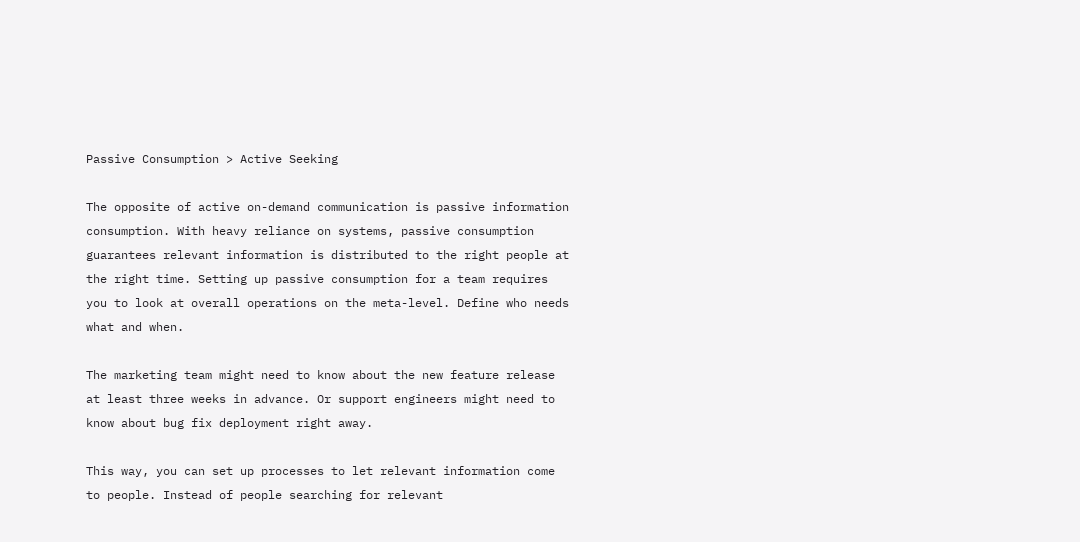Passive Consumption > Active Seeking

The opposite of active on-demand communication is passive information consumption. With heavy reliance on systems, passive consumption guarantees relevant information is distributed to the right people at the right time. Setting up passive consumption for a team requires you to look at overall operations on the meta-level. Define who needs what and when.

The marketing team might need to know about the new feature release at least three weeks in advance. Or support engineers might need to know about bug fix deployment right away.

This way, you can set up processes to let relevant information come to people. Instead of people searching for relevant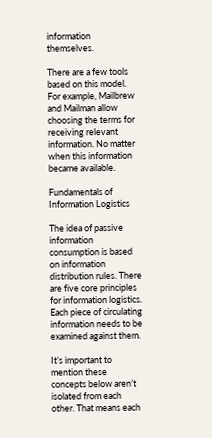information themselves.

There are a few tools based on this model. For example, Mailbrew and Mailman allow choosing the terms for receiving relevant information. No matter when this information became available.

Fundamentals of Information Logistics

The idea of passive information consumption is based on information distribution rules. There are five core principles for information logistics. Each piece of circulating information needs to be examined against them.

It’s important to mention these concepts below aren’t isolated from each other. That means each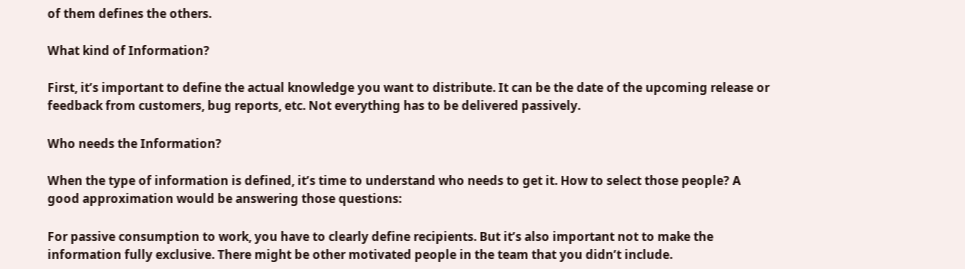of them defines the others.

What kind of Information?

First, it’s important to define the actual knowledge you want to distribute. It can be the date of the upcoming release or feedback from customers, bug reports, etc. Not everything has to be delivered passively.

Who needs the Information?

When the type of information is defined, it’s time to understand who needs to get it. How to select those people? A good approximation would be answering those questions:

For passive consumption to work, you have to clearly define recipients. But it’s also important not to make the information fully exclusive. There might be other motivated people in the team that you didn’t include.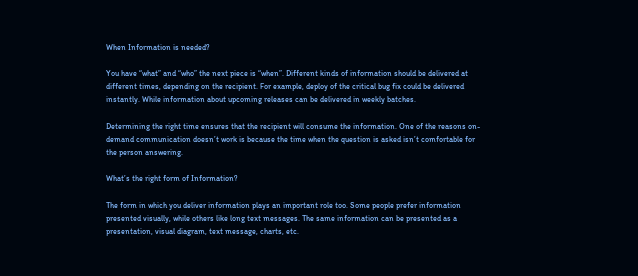When Information is needed?

You have “what” and “who” the next piece is “when”. Different kinds of information should be delivered at different times, depending on the recipient. For example, deploy of the critical bug fix could be delivered instantly. While information about upcoming releases can be delivered in weekly batches.

Determining the right time ensures that the recipient will consume the information. One of the reasons on-demand communication doesn’t work is because the time when the question is asked isn’t comfortable for the person answering.

What’s the right form of Information?

The form in which you deliver information plays an important role too. Some people prefer information presented visually, while others like long text messages. The same information can be presented as a presentation, visual diagram, text message, charts, etc.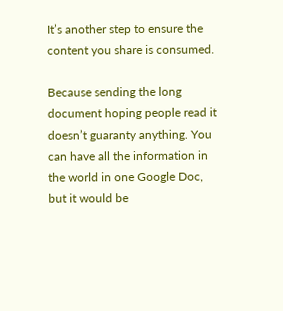It’s another step to ensure the content you share is consumed.

Because sending the long document hoping people read it doesn’t guaranty anything. You can have all the information in the world in one Google Doc, but it would be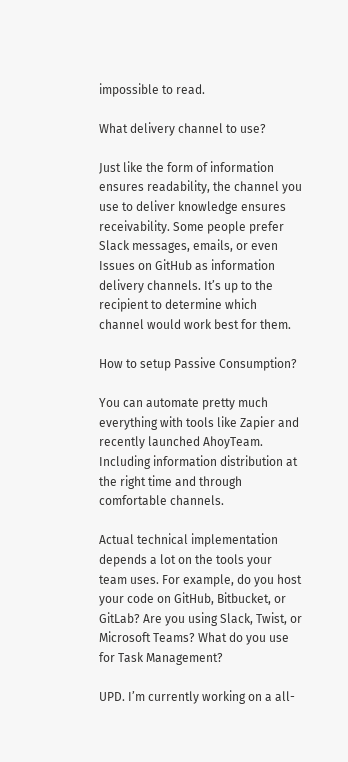impossible to read.

What delivery channel to use?

Just like the form of information ensures readability, the channel you use to deliver knowledge ensures receivability. Some people prefer Slack messages, emails, or even Issues on GitHub as information delivery channels. It’s up to the recipient to determine which channel would work best for them.

How to setup Passive Consumption?

You can automate pretty much everything with tools like Zapier and recently launched AhoyTeam. Including information distribution at the right time and through comfortable channels.

Actual technical implementation depends a lot on the tools your team uses. For example, do you host your code on GitHub, Bitbucket, or GitLab? Are you using Slack, Twist, or Microsoft Teams? What do you use for Task Management?

UPD. I’m currently working on a all-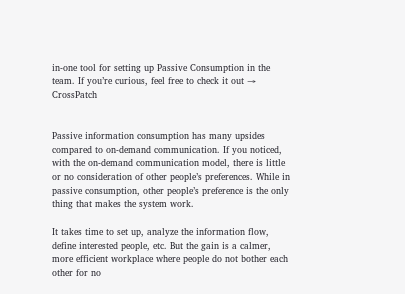in-one tool for setting up Passive Consumption in the team. If you’re curious, feel free to check it out → CrossPatch


Passive information consumption has many upsides compared to on-demand communication. If you noticed, with the on-demand communication model, there is little or no consideration of other people’s preferences. While in passive consumption, other people’s preference is the only thing that makes the system work.

It takes time to set up, analyze the information flow, define interested people, etc. But the gain is a calmer, more efficient workplace where people do not bother each other for no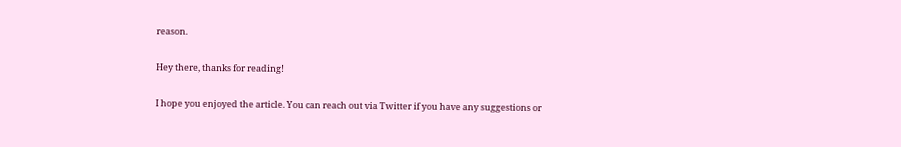reason.

Hey there, thanks for reading!

I hope you enjoyed the article. You can reach out via Twitter if you have any suggestions or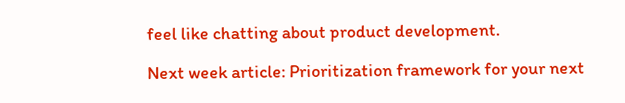feel like chatting about product development.

Next week article: Prioritization framework for your next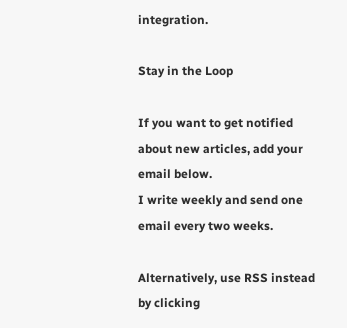integration.

Stay in the Loop

If you want to get notified about new articles, add your email below.
I write weekly and send one email every two weeks.

Alternatively, use RSS instead by clicking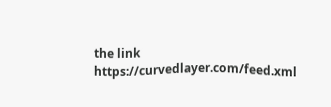the link https://curvedlayer.com/feed.xml